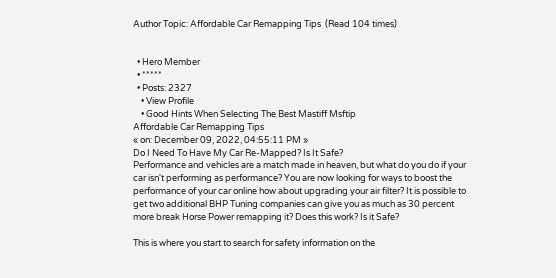Author Topic: Affordable Car Remapping Tips  (Read 104 times)


  • Hero Member
  • *****
  • Posts: 2327
    • View Profile
    • Good Hints When Selecting The Best Mastiff Msftip
Affordable Car Remapping Tips
« on: December 09, 2022, 04:55:11 PM »
Do I Need To Have My Car Re-Mapped? Is It Safe?
Performance and vehicles are a match made in heaven, but what do you do if your car isn't performing as performance? You are now looking for ways to boost the performance of your car online how about upgrading your air filter? It is possible to get two additional BHP Tuning companies can give you as much as 30 percent more break Horse Power remapping it? Does this work? Is it Safe?

This is where you start to search for safety information on the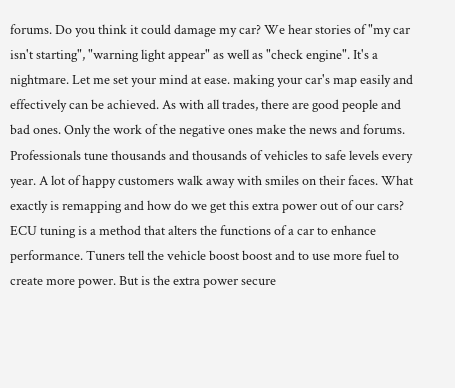forums. Do you think it could damage my car? We hear stories of "my car isn't starting", "warning light appear" as well as "check engine". It's a nightmare. Let me set your mind at ease. making your car's map easily and effectively can be achieved. As with all trades, there are good people and bad ones. Only the work of the negative ones make the news and forums. Professionals tune thousands and thousands of vehicles to safe levels every year. A lot of happy customers walk away with smiles on their faces. What exactly is remapping and how do we get this extra power out of our cars? ECU tuning is a method that alters the functions of a car to enhance performance. Tuners tell the vehicle boost boost and to use more fuel to create more power. But is the extra power secure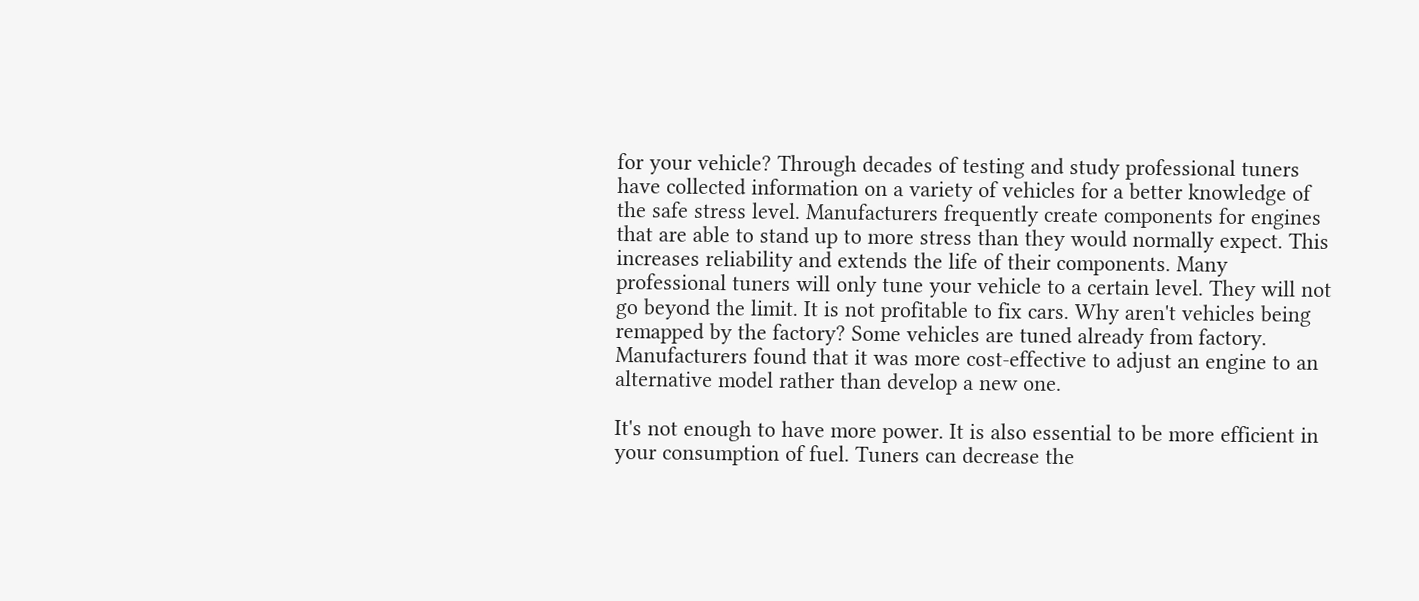for your vehicle? Through decades of testing and study professional tuners have collected information on a variety of vehicles for a better knowledge of the safe stress level. Manufacturers frequently create components for engines that are able to stand up to more stress than they would normally expect. This increases reliability and extends the life of their components. Many professional tuners will only tune your vehicle to a certain level. They will not go beyond the limit. It is not profitable to fix cars. Why aren't vehicles being remapped by the factory? Some vehicles are tuned already from factory. Manufacturers found that it was more cost-effective to adjust an engine to an alternative model rather than develop a new one.

It's not enough to have more power. It is also essential to be more efficient in your consumption of fuel. Tuners can decrease the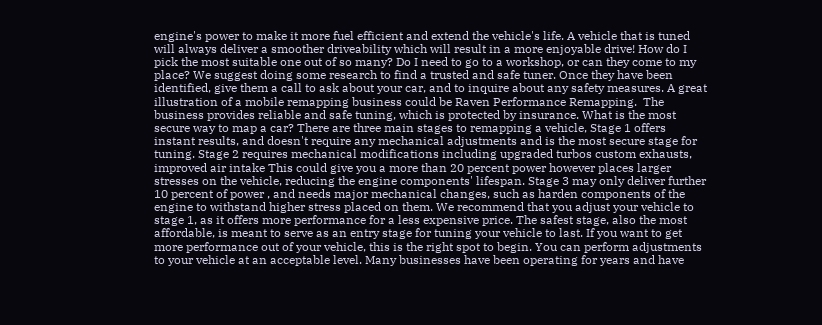engine's power to make it more fuel efficient and extend the vehicle's life. A vehicle that is tuned will always deliver a smoother driveability which will result in a more enjoyable drive! How do I pick the most suitable one out of so many? Do I need to go to a workshop, or can they come to my place? We suggest doing some research to find a trusted and safe tuner. Once they have been identified, give them a call to ask about your car, and to inquire about any safety measures. A great illustration of a mobile remapping business could be Raven Performance Remapping.  The business provides reliable and safe tuning, which is protected by insurance. What is the most secure way to map a car? There are three main stages to remapping a vehicle, Stage 1 offers instant results, and doesn't require any mechanical adjustments and is the most secure stage for tuning. Stage 2 requires mechanical modifications including upgraded turbos custom exhausts, improved air intake This could give you a more than 20 percent power however places larger stresses on the vehicle, reducing the engine components' lifespan. Stage 3 may only deliver further 10 percent of power , and needs major mechanical changes, such as harden components of the engine to withstand higher stress placed on them. We recommend that you adjust your vehicle to stage 1, as it offers more performance for a less expensive price. The safest stage, also the most affordable, is meant to serve as an entry stage for tuning your vehicle to last. If you want to get more performance out of your vehicle, this is the right spot to begin. You can perform adjustments to your vehicle at an acceptable level. Many businesses have been operating for years and have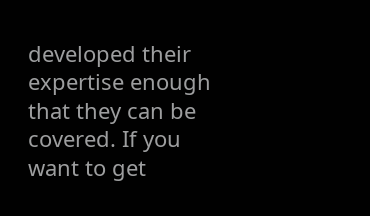developed their expertise enough that they can be covered. If you want to get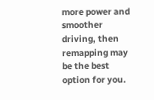more power and smoother driving, then remapping may be the best option for you.